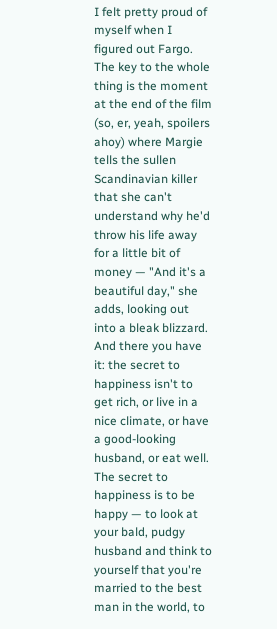I felt pretty proud of myself when I figured out Fargo. The key to the whole thing is the moment at the end of the film (so, er, yeah, spoilers ahoy) where Margie tells the sullen Scandinavian killer that she can't understand why he'd throw his life away for a little bit of money — "And it's a beautiful day," she adds, looking out into a bleak blizzard. And there you have it: the secret to happiness isn't to get rich, or live in a nice climate, or have a good-looking husband, or eat well. The secret to happiness is to be happy — to look at your bald, pudgy husband and think to yourself that you're married to the best man in the world, to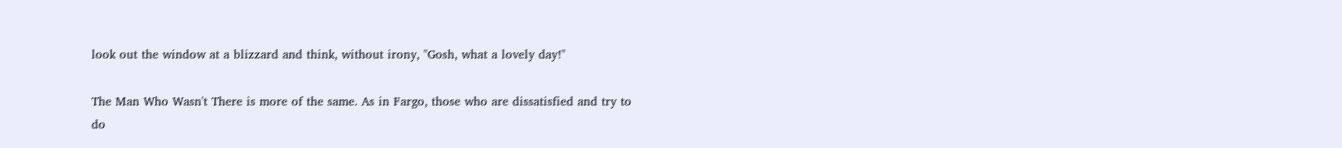look out the window at a blizzard and think, without irony, "Gosh, what a lovely day!"

The Man Who Wasn't There is more of the same. As in Fargo, those who are dissatisfied and try to do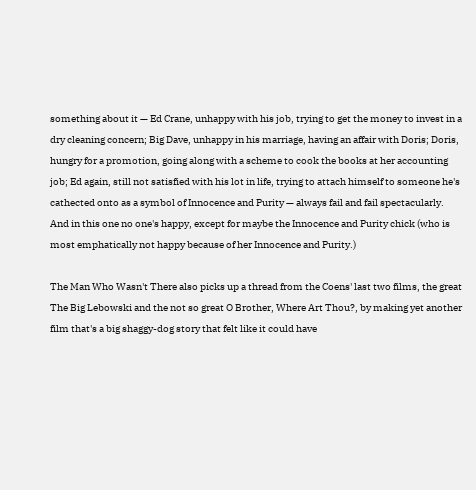something about it — Ed Crane, unhappy with his job, trying to get the money to invest in a dry cleaning concern; Big Dave, unhappy in his marriage, having an affair with Doris; Doris, hungry for a promotion, going along with a scheme to cook the books at her accounting job; Ed again, still not satisfied with his lot in life, trying to attach himself to someone he's cathected onto as a symbol of Innocence and Purity — always fail and fail spectacularly. And in this one no one's happy, except for maybe the Innocence and Purity chick (who is most emphatically not happy because of her Innocence and Purity.)

The Man Who Wasn't There also picks up a thread from the Coens' last two films, the great The Big Lebowski and the not so great O Brother, Where Art Thou?, by making yet another film that's a big shaggy-dog story that felt like it could have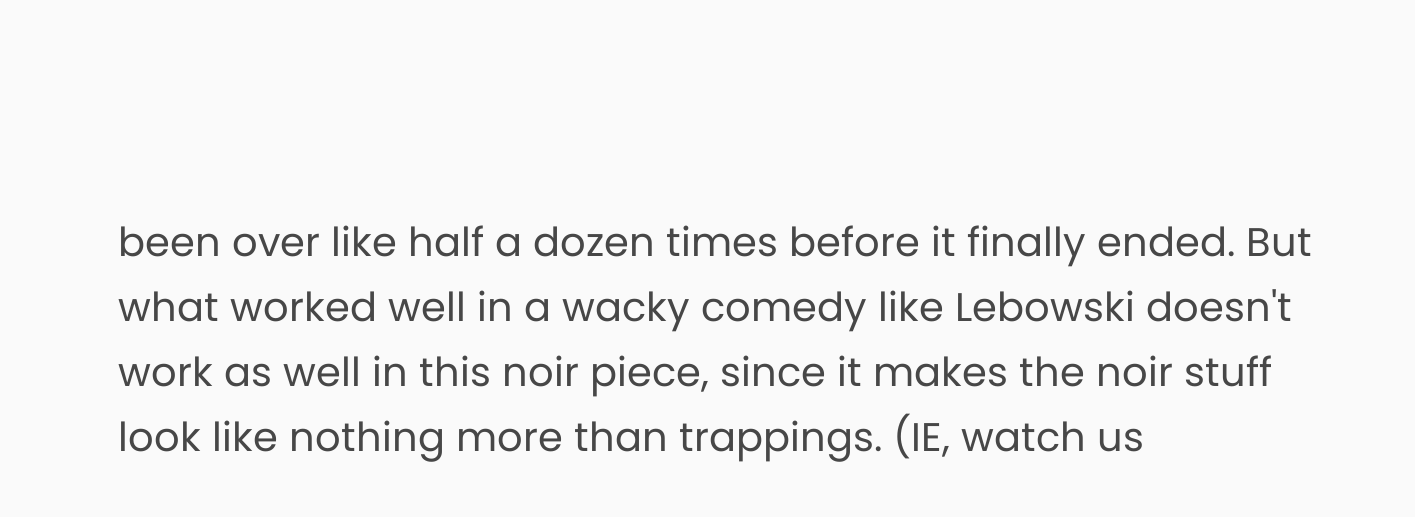been over like half a dozen times before it finally ended. But what worked well in a wacky comedy like Lebowski doesn't work as well in this noir piece, since it makes the noir stuff look like nothing more than trappings. (IE, watch us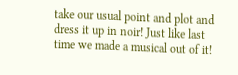take our usual point and plot and dress it up in noir! Just like last time we made a musical out of it!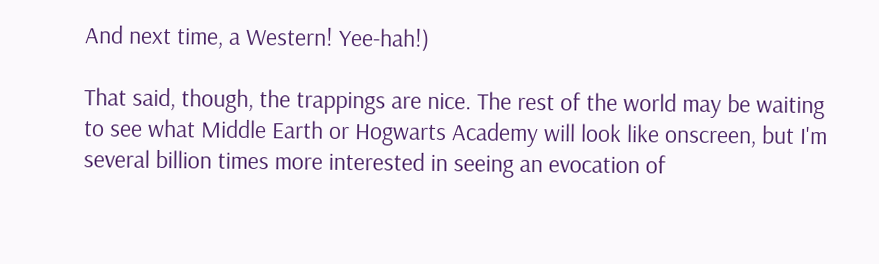And next time, a Western! Yee-hah!)

That said, though, the trappings are nice. The rest of the world may be waiting to see what Middle Earth or Hogwarts Academy will look like onscreen, but I'm several billion times more interested in seeing an evocation of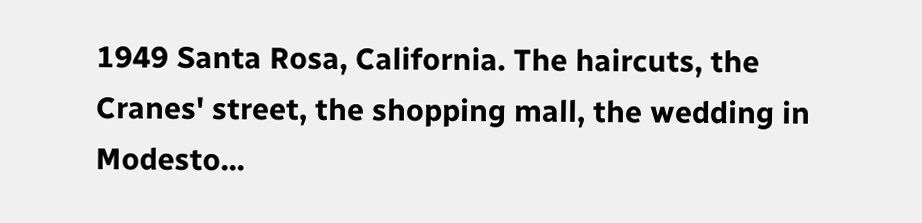1949 Santa Rosa, California. The haircuts, the Cranes' street, the shopping mall, the wedding in Modesto...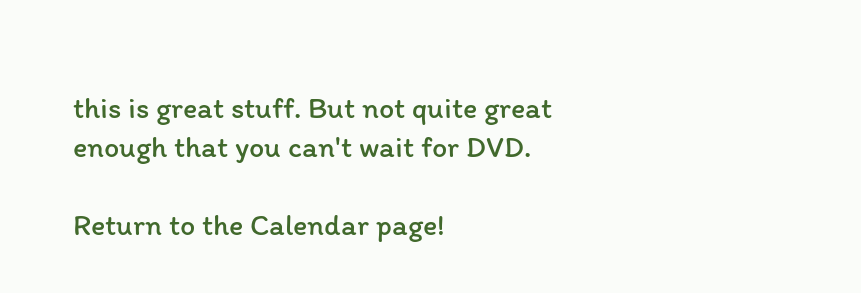this is great stuff. But not quite great enough that you can't wait for DVD.

Return to the Calendar page!